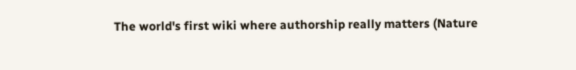The world's first wiki where authorship really matters (Nature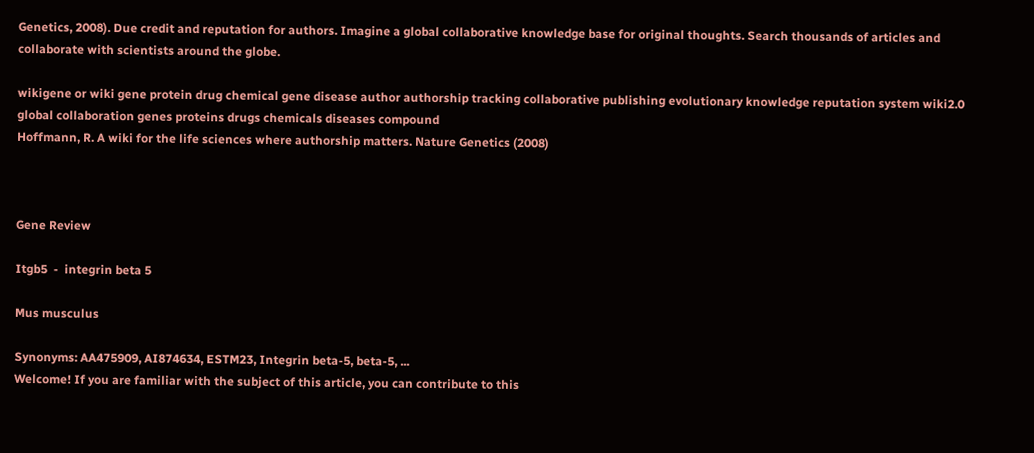Genetics, 2008). Due credit and reputation for authors. Imagine a global collaborative knowledge base for original thoughts. Search thousands of articles and collaborate with scientists around the globe.

wikigene or wiki gene protein drug chemical gene disease author authorship tracking collaborative publishing evolutionary knowledge reputation system wiki2.0 global collaboration genes proteins drugs chemicals diseases compound
Hoffmann, R. A wiki for the life sciences where authorship matters. Nature Genetics (2008)



Gene Review

Itgb5  -  integrin beta 5

Mus musculus

Synonyms: AA475909, AI874634, ESTM23, Integrin beta-5, beta-5, ...
Welcome! If you are familiar with the subject of this article, you can contribute to this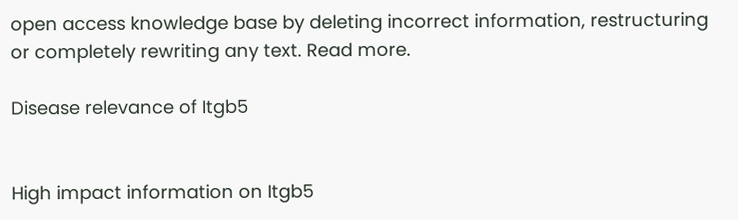open access knowledge base by deleting incorrect information, restructuring or completely rewriting any text. Read more.

Disease relevance of Itgb5


High impact information on Itgb5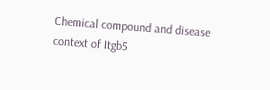Chemical compound and disease context of Itgb5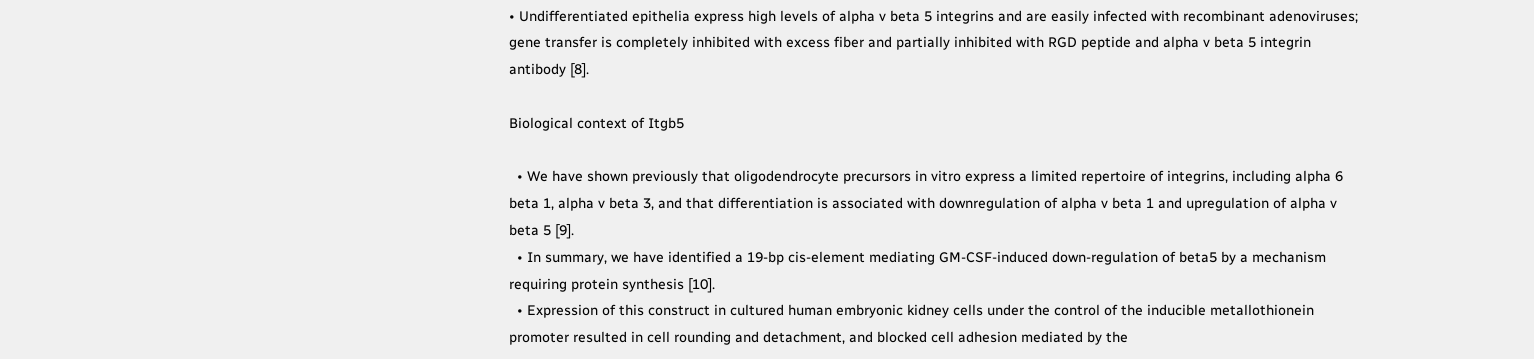• Undifferentiated epithelia express high levels of alpha v beta 5 integrins and are easily infected with recombinant adenoviruses; gene transfer is completely inhibited with excess fiber and partially inhibited with RGD peptide and alpha v beta 5 integrin antibody [8].

Biological context of Itgb5

  • We have shown previously that oligodendrocyte precursors in vitro express a limited repertoire of integrins, including alpha 6 beta 1, alpha v beta 3, and that differentiation is associated with downregulation of alpha v beta 1 and upregulation of alpha v beta 5 [9].
  • In summary, we have identified a 19-bp cis-element mediating GM-CSF-induced down-regulation of beta5 by a mechanism requiring protein synthesis [10].
  • Expression of this construct in cultured human embryonic kidney cells under the control of the inducible metallothionein promoter resulted in cell rounding and detachment, and blocked cell adhesion mediated by the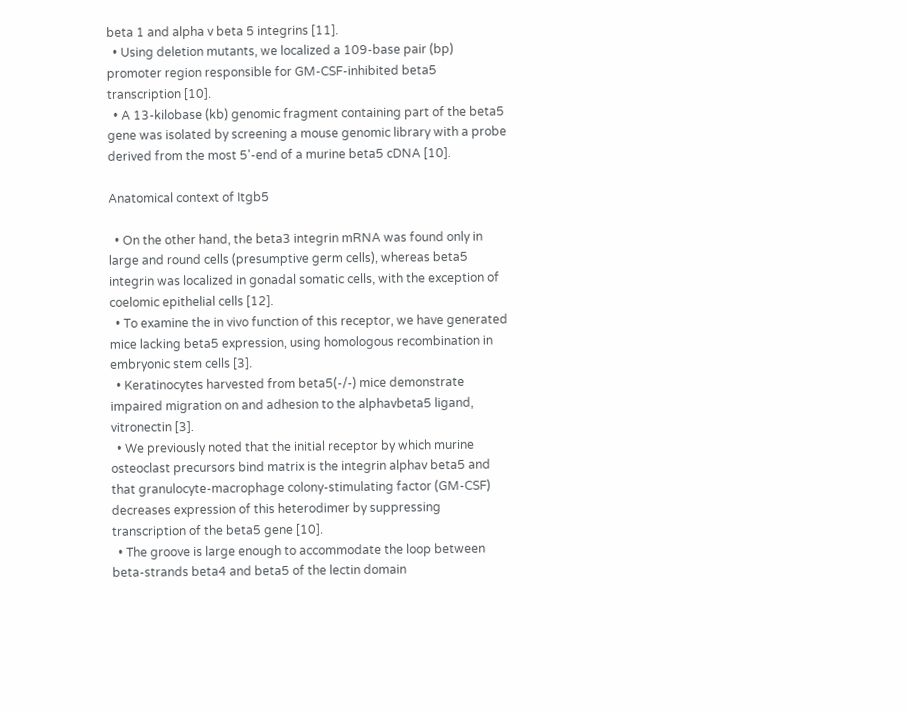beta 1 and alpha v beta 5 integrins [11].
  • Using deletion mutants, we localized a 109-base pair (bp) promoter region responsible for GM-CSF-inhibited beta5 transcription [10].
  • A 13-kilobase (kb) genomic fragment containing part of the beta5 gene was isolated by screening a mouse genomic library with a probe derived from the most 5'-end of a murine beta5 cDNA [10].

Anatomical context of Itgb5

  • On the other hand, the beta3 integrin mRNA was found only in large and round cells (presumptive germ cells), whereas beta5 integrin was localized in gonadal somatic cells, with the exception of coelomic epithelial cells [12].
  • To examine the in vivo function of this receptor, we have generated mice lacking beta5 expression, using homologous recombination in embryonic stem cells [3].
  • Keratinocytes harvested from beta5(-/-) mice demonstrate impaired migration on and adhesion to the alphavbeta5 ligand, vitronectin [3].
  • We previously noted that the initial receptor by which murine osteoclast precursors bind matrix is the integrin alphav beta5 and that granulocyte-macrophage colony-stimulating factor (GM-CSF) decreases expression of this heterodimer by suppressing transcription of the beta5 gene [10].
  • The groove is large enough to accommodate the loop between beta-strands beta4 and beta5 of the lectin domain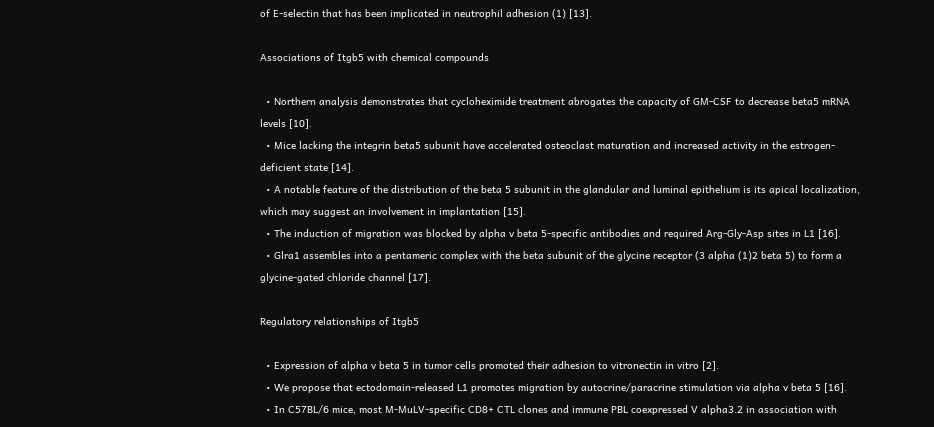of E-selectin that has been implicated in neutrophil adhesion (1) [13].

Associations of Itgb5 with chemical compounds

  • Northern analysis demonstrates that cycloheximide treatment abrogates the capacity of GM-CSF to decrease beta5 mRNA levels [10].
  • Mice lacking the integrin beta5 subunit have accelerated osteoclast maturation and increased activity in the estrogen-deficient state [14].
  • A notable feature of the distribution of the beta 5 subunit in the glandular and luminal epithelium is its apical localization, which may suggest an involvement in implantation [15].
  • The induction of migration was blocked by alpha v beta 5-specific antibodies and required Arg-Gly-Asp sites in L1 [16].
  • Glra1 assembles into a pentameric complex with the beta subunit of the glycine receptor (3 alpha (1)2 beta 5) to form a glycine-gated chloride channel [17].

Regulatory relationships of Itgb5

  • Expression of alpha v beta 5 in tumor cells promoted their adhesion to vitronectin in vitro [2].
  • We propose that ectodomain-released L1 promotes migration by autocrine/paracrine stimulation via alpha v beta 5 [16].
  • In C57BL/6 mice, most M-MuLV-specific CD8+ CTL clones and immune PBL coexpressed V alpha3.2 in association with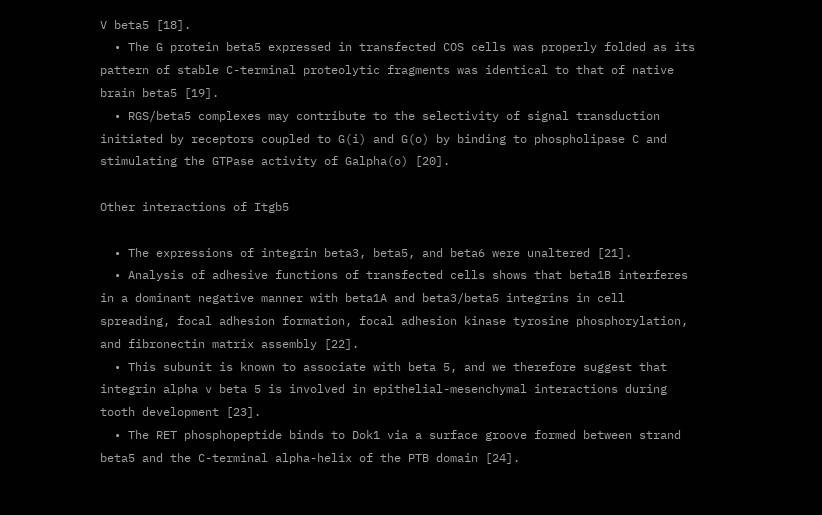V beta5 [18].
  • The G protein beta5 expressed in transfected COS cells was properly folded as its pattern of stable C-terminal proteolytic fragments was identical to that of native brain beta5 [19].
  • RGS/beta5 complexes may contribute to the selectivity of signal transduction initiated by receptors coupled to G(i) and G(o) by binding to phospholipase C and stimulating the GTPase activity of Galpha(o) [20].

Other interactions of Itgb5

  • The expressions of integrin beta3, beta5, and beta6 were unaltered [21].
  • Analysis of adhesive functions of transfected cells shows that beta1B interferes in a dominant negative manner with beta1A and beta3/beta5 integrins in cell spreading, focal adhesion formation, focal adhesion kinase tyrosine phosphorylation, and fibronectin matrix assembly [22].
  • This subunit is known to associate with beta 5, and we therefore suggest that integrin alpha v beta 5 is involved in epithelial-mesenchymal interactions during tooth development [23].
  • The RET phosphopeptide binds to Dok1 via a surface groove formed between strand beta5 and the C-terminal alpha-helix of the PTB domain [24].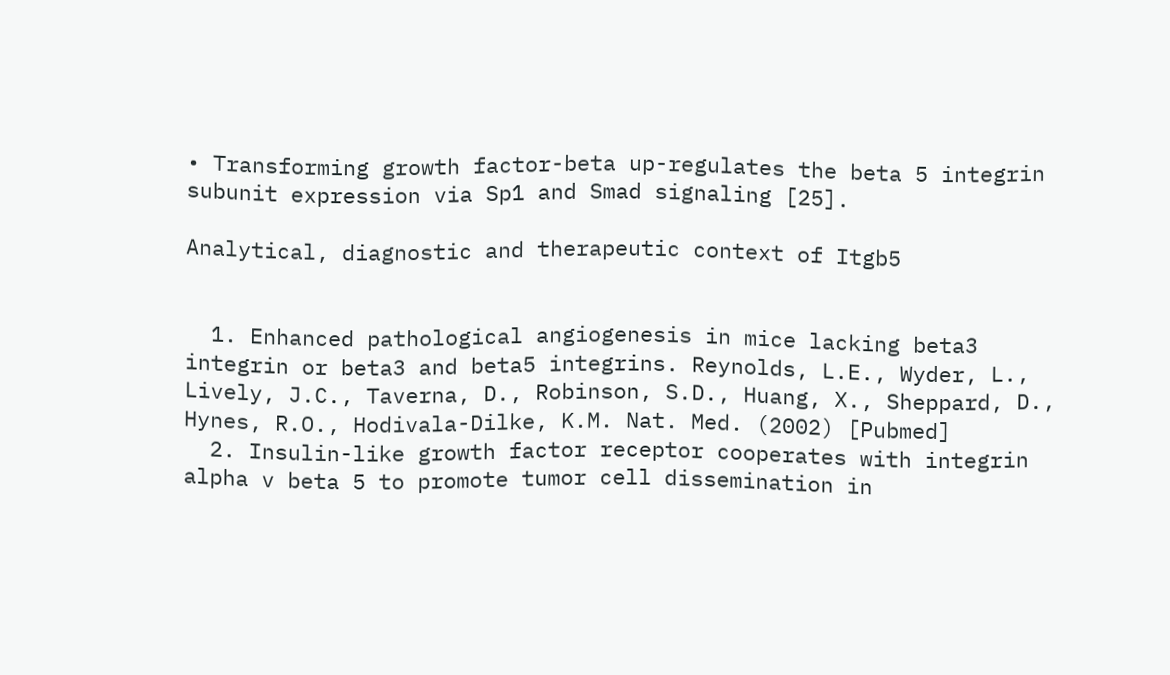• Transforming growth factor-beta up-regulates the beta 5 integrin subunit expression via Sp1 and Smad signaling [25].

Analytical, diagnostic and therapeutic context of Itgb5


  1. Enhanced pathological angiogenesis in mice lacking beta3 integrin or beta3 and beta5 integrins. Reynolds, L.E., Wyder, L., Lively, J.C., Taverna, D., Robinson, S.D., Huang, X., Sheppard, D., Hynes, R.O., Hodivala-Dilke, K.M. Nat. Med. (2002) [Pubmed]
  2. Insulin-like growth factor receptor cooperates with integrin alpha v beta 5 to promote tumor cell dissemination in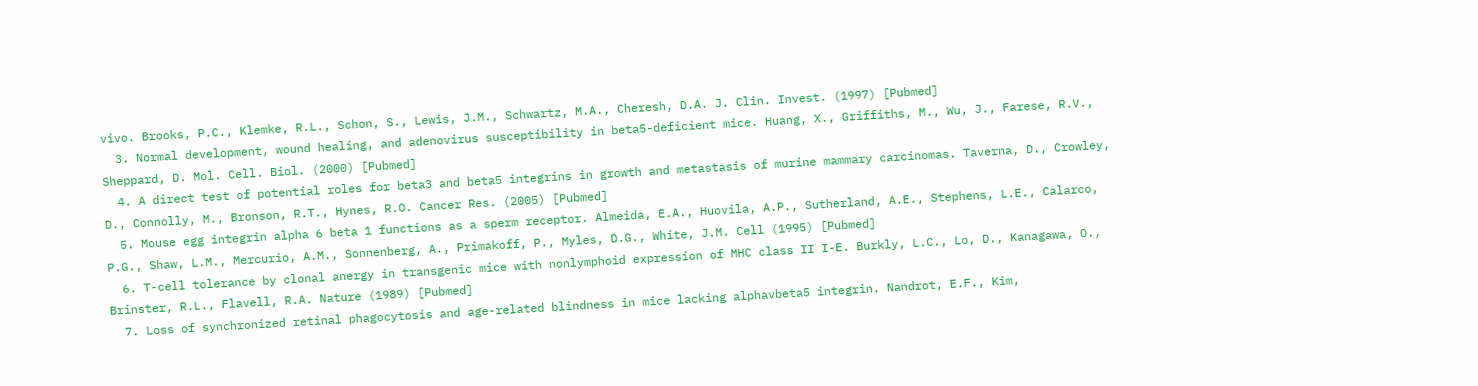vivo. Brooks, P.C., Klemke, R.L., Schon, S., Lewis, J.M., Schwartz, M.A., Cheresh, D.A. J. Clin. Invest. (1997) [Pubmed]
  3. Normal development, wound healing, and adenovirus susceptibility in beta5-deficient mice. Huang, X., Griffiths, M., Wu, J., Farese, R.V., Sheppard, D. Mol. Cell. Biol. (2000) [Pubmed]
  4. A direct test of potential roles for beta3 and beta5 integrins in growth and metastasis of murine mammary carcinomas. Taverna, D., Crowley, D., Connolly, M., Bronson, R.T., Hynes, R.O. Cancer Res. (2005) [Pubmed]
  5. Mouse egg integrin alpha 6 beta 1 functions as a sperm receptor. Almeida, E.A., Huovila, A.P., Sutherland, A.E., Stephens, L.E., Calarco, P.G., Shaw, L.M., Mercurio, A.M., Sonnenberg, A., Primakoff, P., Myles, D.G., White, J.M. Cell (1995) [Pubmed]
  6. T-cell tolerance by clonal anergy in transgenic mice with nonlymphoid expression of MHC class II I-E. Burkly, L.C., Lo, D., Kanagawa, O., Brinster, R.L., Flavell, R.A. Nature (1989) [Pubmed]
  7. Loss of synchronized retinal phagocytosis and age-related blindness in mice lacking alphavbeta5 integrin. Nandrot, E.F., Kim,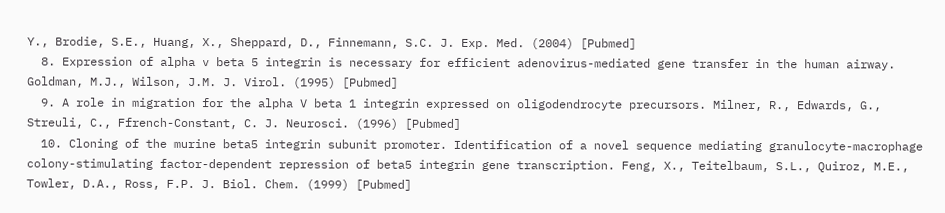Y., Brodie, S.E., Huang, X., Sheppard, D., Finnemann, S.C. J. Exp. Med. (2004) [Pubmed]
  8. Expression of alpha v beta 5 integrin is necessary for efficient adenovirus-mediated gene transfer in the human airway. Goldman, M.J., Wilson, J.M. J. Virol. (1995) [Pubmed]
  9. A role in migration for the alpha V beta 1 integrin expressed on oligodendrocyte precursors. Milner, R., Edwards, G., Streuli, C., Ffrench-Constant, C. J. Neurosci. (1996) [Pubmed]
  10. Cloning of the murine beta5 integrin subunit promoter. Identification of a novel sequence mediating granulocyte-macrophage colony-stimulating factor-dependent repression of beta5 integrin gene transcription. Feng, X., Teitelbaum, S.L., Quiroz, M.E., Towler, D.A., Ross, F.P. J. Biol. Chem. (1999) [Pubmed]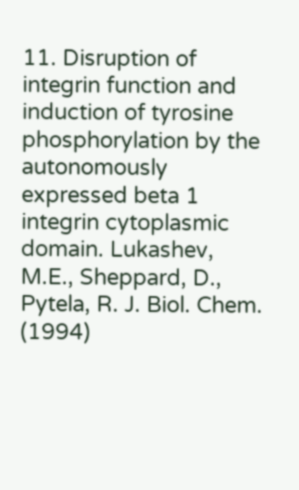11. Disruption of integrin function and induction of tyrosine phosphorylation by the autonomously expressed beta 1 integrin cytoplasmic domain. Lukashev, M.E., Sheppard, D., Pytela, R. J. Biol. Chem. (1994)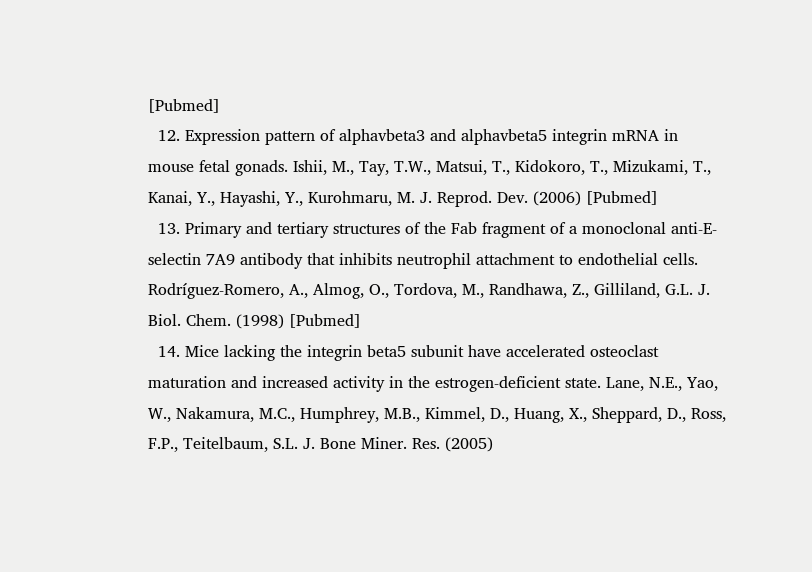[Pubmed]
  12. Expression pattern of alphavbeta3 and alphavbeta5 integrin mRNA in mouse fetal gonads. Ishii, M., Tay, T.W., Matsui, T., Kidokoro, T., Mizukami, T., Kanai, Y., Hayashi, Y., Kurohmaru, M. J. Reprod. Dev. (2006) [Pubmed]
  13. Primary and tertiary structures of the Fab fragment of a monoclonal anti-E-selectin 7A9 antibody that inhibits neutrophil attachment to endothelial cells. Rodríguez-Romero, A., Almog, O., Tordova, M., Randhawa, Z., Gilliland, G.L. J. Biol. Chem. (1998) [Pubmed]
  14. Mice lacking the integrin beta5 subunit have accelerated osteoclast maturation and increased activity in the estrogen-deficient state. Lane, N.E., Yao, W., Nakamura, M.C., Humphrey, M.B., Kimmel, D., Huang, X., Sheppard, D., Ross, F.P., Teitelbaum, S.L. J. Bone Miner. Res. (2005)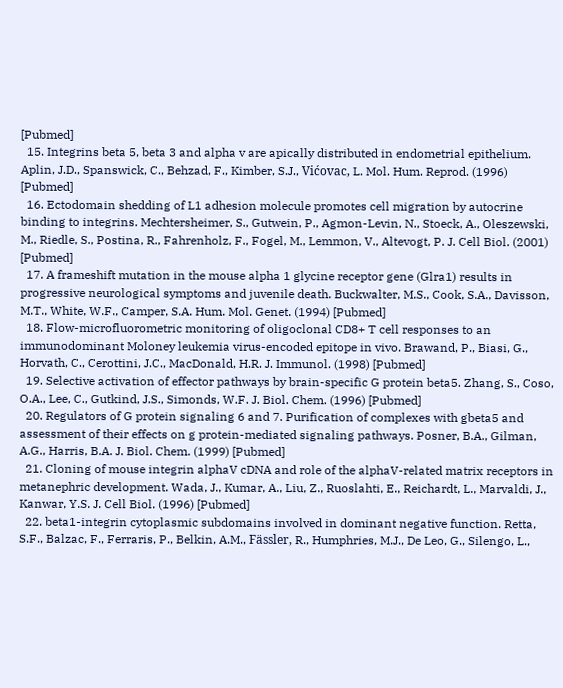[Pubmed]
  15. Integrins beta 5, beta 3 and alpha v are apically distributed in endometrial epithelium. Aplin, J.D., Spanswick, C., Behzad, F., Kimber, S.J., Vićovac, L. Mol. Hum. Reprod. (1996) [Pubmed]
  16. Ectodomain shedding of L1 adhesion molecule promotes cell migration by autocrine binding to integrins. Mechtersheimer, S., Gutwein, P., Agmon-Levin, N., Stoeck, A., Oleszewski, M., Riedle, S., Postina, R., Fahrenholz, F., Fogel, M., Lemmon, V., Altevogt, P. J. Cell Biol. (2001) [Pubmed]
  17. A frameshift mutation in the mouse alpha 1 glycine receptor gene (Glra1) results in progressive neurological symptoms and juvenile death. Buckwalter, M.S., Cook, S.A., Davisson, M.T., White, W.F., Camper, S.A. Hum. Mol. Genet. (1994) [Pubmed]
  18. Flow-microfluorometric monitoring of oligoclonal CD8+ T cell responses to an immunodominant Moloney leukemia virus-encoded epitope in vivo. Brawand, P., Biasi, G., Horvath, C., Cerottini, J.C., MacDonald, H.R. J. Immunol. (1998) [Pubmed]
  19. Selective activation of effector pathways by brain-specific G protein beta5. Zhang, S., Coso, O.A., Lee, C., Gutkind, J.S., Simonds, W.F. J. Biol. Chem. (1996) [Pubmed]
  20. Regulators of G protein signaling 6 and 7. Purification of complexes with gbeta5 and assessment of their effects on g protein-mediated signaling pathways. Posner, B.A., Gilman, A.G., Harris, B.A. J. Biol. Chem. (1999) [Pubmed]
  21. Cloning of mouse integrin alphaV cDNA and role of the alphaV-related matrix receptors in metanephric development. Wada, J., Kumar, A., Liu, Z., Ruoslahti, E., Reichardt, L., Marvaldi, J., Kanwar, Y.S. J. Cell Biol. (1996) [Pubmed]
  22. beta1-integrin cytoplasmic subdomains involved in dominant negative function. Retta, S.F., Balzac, F., Ferraris, P., Belkin, A.M., Fässler, R., Humphries, M.J., De Leo, G., Silengo, L.,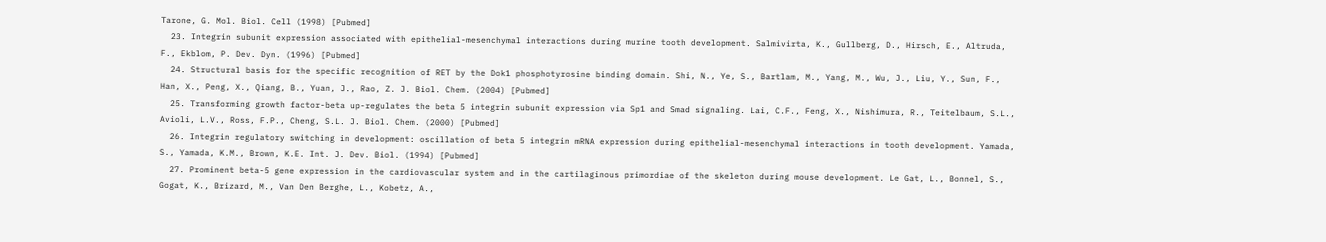Tarone, G. Mol. Biol. Cell (1998) [Pubmed]
  23. Integrin subunit expression associated with epithelial-mesenchymal interactions during murine tooth development. Salmivirta, K., Gullberg, D., Hirsch, E., Altruda, F., Ekblom, P. Dev. Dyn. (1996) [Pubmed]
  24. Structural basis for the specific recognition of RET by the Dok1 phosphotyrosine binding domain. Shi, N., Ye, S., Bartlam, M., Yang, M., Wu, J., Liu, Y., Sun, F., Han, X., Peng, X., Qiang, B., Yuan, J., Rao, Z. J. Biol. Chem. (2004) [Pubmed]
  25. Transforming growth factor-beta up-regulates the beta 5 integrin subunit expression via Sp1 and Smad signaling. Lai, C.F., Feng, X., Nishimura, R., Teitelbaum, S.L., Avioli, L.V., Ross, F.P., Cheng, S.L. J. Biol. Chem. (2000) [Pubmed]
  26. Integrin regulatory switching in development: oscillation of beta 5 integrin mRNA expression during epithelial-mesenchymal interactions in tooth development. Yamada, S., Yamada, K.M., Brown, K.E. Int. J. Dev. Biol. (1994) [Pubmed]
  27. Prominent beta-5 gene expression in the cardiovascular system and in the cartilaginous primordiae of the skeleton during mouse development. Le Gat, L., Bonnel, S., Gogat, K., Brizard, M., Van Den Berghe, L., Kobetz, A.,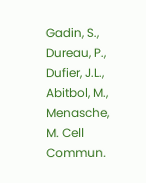Gadin, S., Dureau, P., Dufier, J.L., Abitbol, M., Menasche, M. Cell Commun.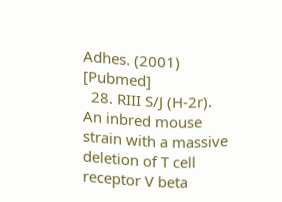Adhes. (2001) [Pubmed]
  28. RIII S/J (H-2r). An inbred mouse strain with a massive deletion of T cell receptor V beta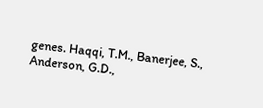genes. Haqqi, T.M., Banerjee, S., Anderson, G.D.,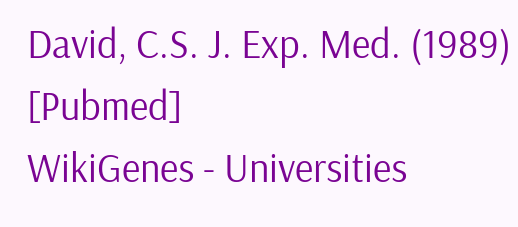David, C.S. J. Exp. Med. (1989) [Pubmed]
WikiGenes - Universities